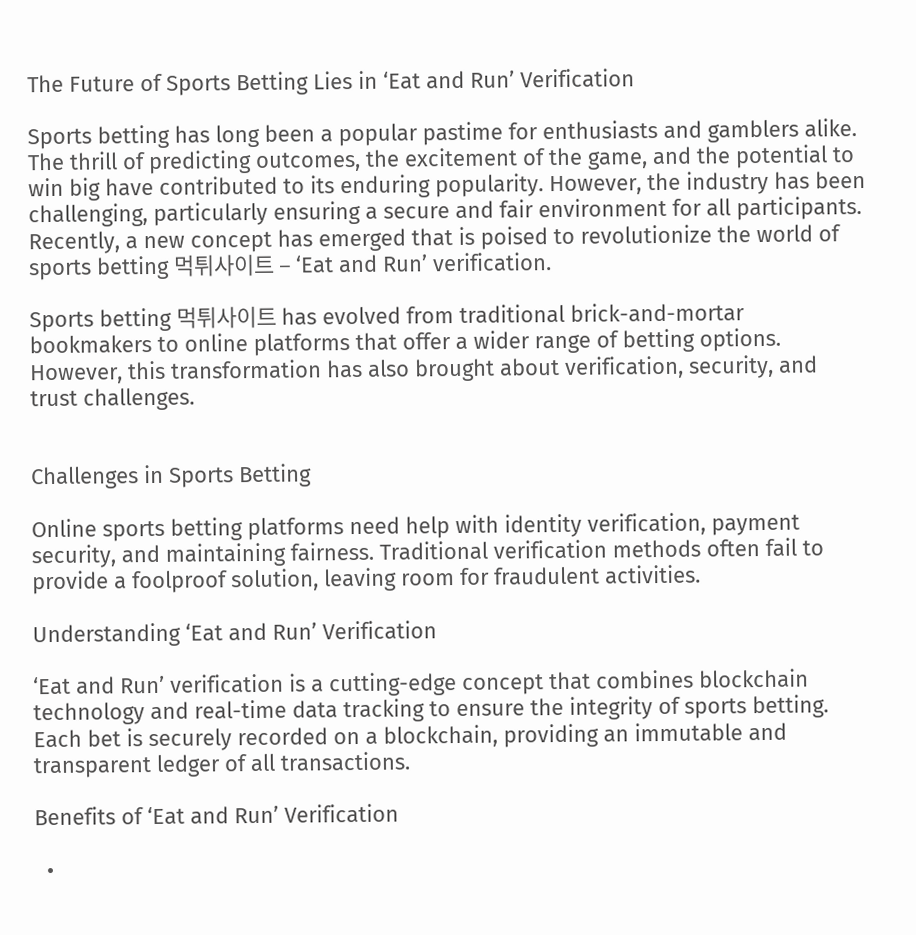The Future of Sports Betting Lies in ‘Eat and Run’ Verification

Sports betting has long been a popular pastime for enthusiasts and gamblers alike. The thrill of predicting outcomes, the excitement of the game, and the potential to win big have contributed to its enduring popularity. However, the industry has been challenging, particularly ensuring a secure and fair environment for all participants. Recently, a new concept has emerged that is poised to revolutionize the world of sports betting 먹튀사이트 – ‘Eat and Run’ verification.

Sports betting 먹튀사이트 has evolved from traditional brick-and-mortar bookmakers to online platforms that offer a wider range of betting options. However, this transformation has also brought about verification, security, and trust challenges.


Challenges in Sports Betting

Online sports betting platforms need help with identity verification, payment security, and maintaining fairness. Traditional verification methods often fail to provide a foolproof solution, leaving room for fraudulent activities.

Understanding ‘Eat and Run’ Verification

‘Eat and Run’ verification is a cutting-edge concept that combines blockchain technology and real-time data tracking to ensure the integrity of sports betting. Each bet is securely recorded on a blockchain, providing an immutable and transparent ledger of all transactions.

Benefits of ‘Eat and Run’ Verification

  •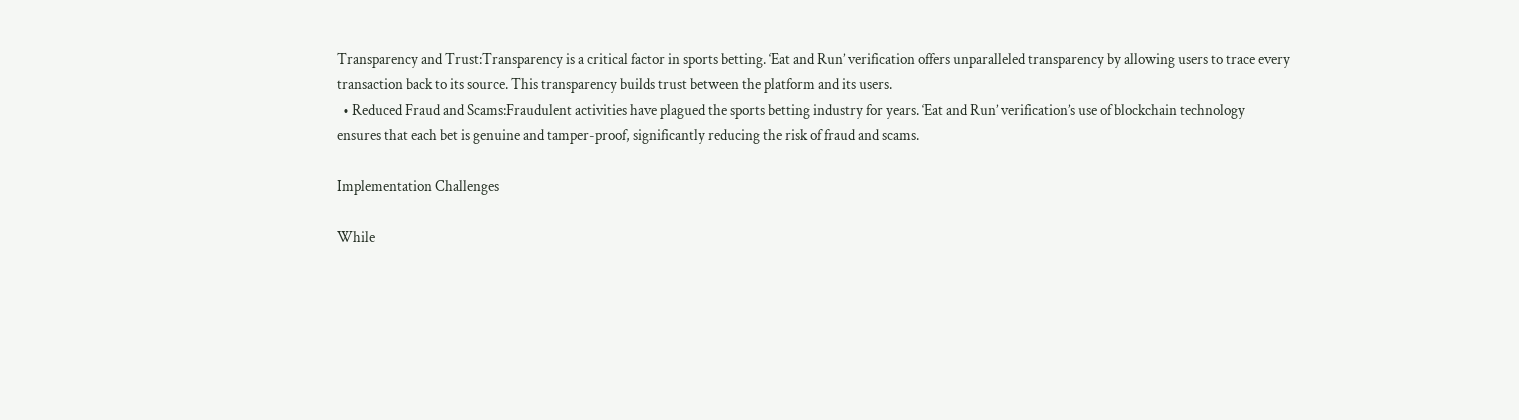Transparency and Trust:Transparency is a critical factor in sports betting. ‘Eat and Run’ verification offers unparalleled transparency by allowing users to trace every transaction back to its source. This transparency builds trust between the platform and its users.
  • Reduced Fraud and Scams:Fraudulent activities have plagued the sports betting industry for years. ‘Eat and Run’ verification’s use of blockchain technology ensures that each bet is genuine and tamper-proof, significantly reducing the risk of fraud and scams.

Implementation Challenges

While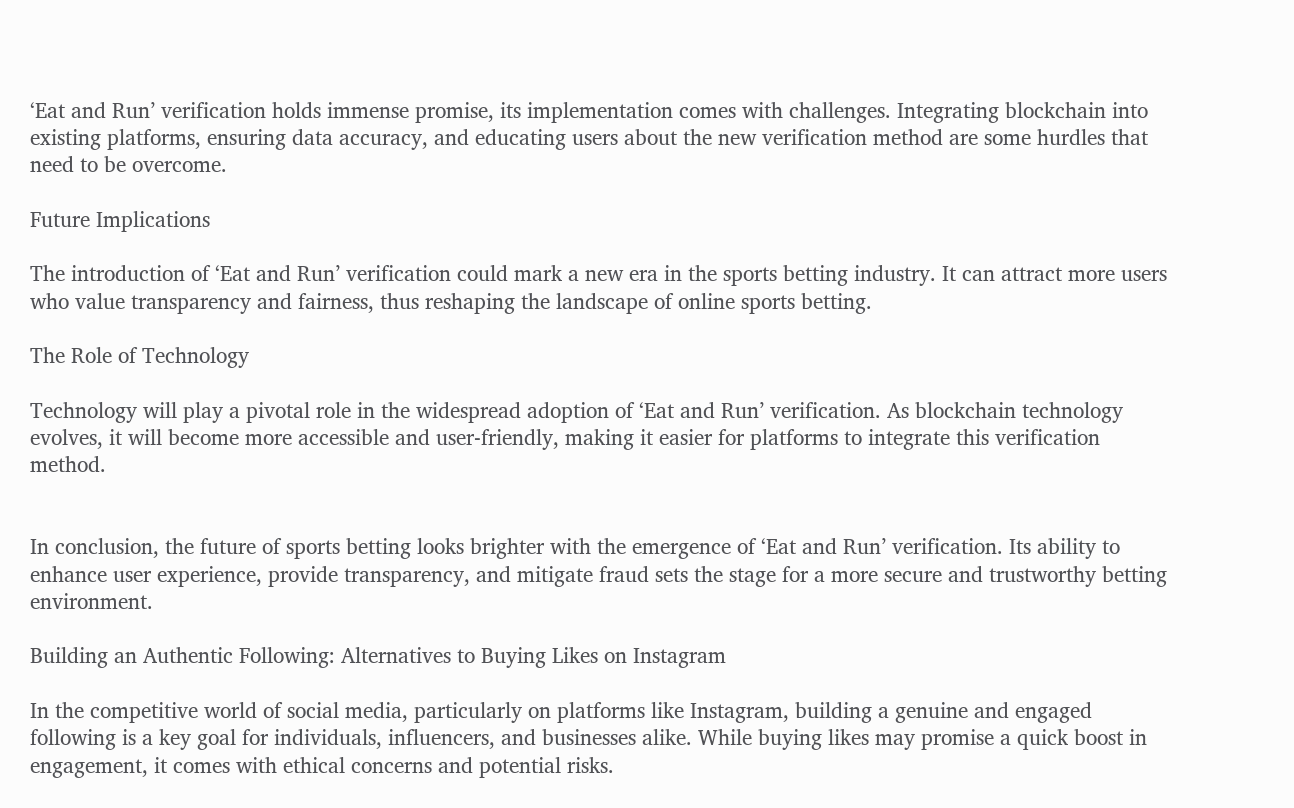‘Eat and Run’ verification holds immense promise, its implementation comes with challenges. Integrating blockchain into existing platforms, ensuring data accuracy, and educating users about the new verification method are some hurdles that need to be overcome.

Future Implications

The introduction of ‘Eat and Run’ verification could mark a new era in the sports betting industry. It can attract more users who value transparency and fairness, thus reshaping the landscape of online sports betting.

The Role of Technology

Technology will play a pivotal role in the widespread adoption of ‘Eat and Run’ verification. As blockchain technology evolves, it will become more accessible and user-friendly, making it easier for platforms to integrate this verification method.


In conclusion, the future of sports betting looks brighter with the emergence of ‘Eat and Run’ verification. Its ability to enhance user experience, provide transparency, and mitigate fraud sets the stage for a more secure and trustworthy betting environment.

Building an Authentic Following: Alternatives to Buying Likes on Instagram

In the competitive world of social media, particularly on platforms like Instagram, building a genuine and engaged following is a key goal for individuals, influencers, and businesses alike. While buying likes may promise a quick boost in engagement, it comes with ethical concerns and potential risks.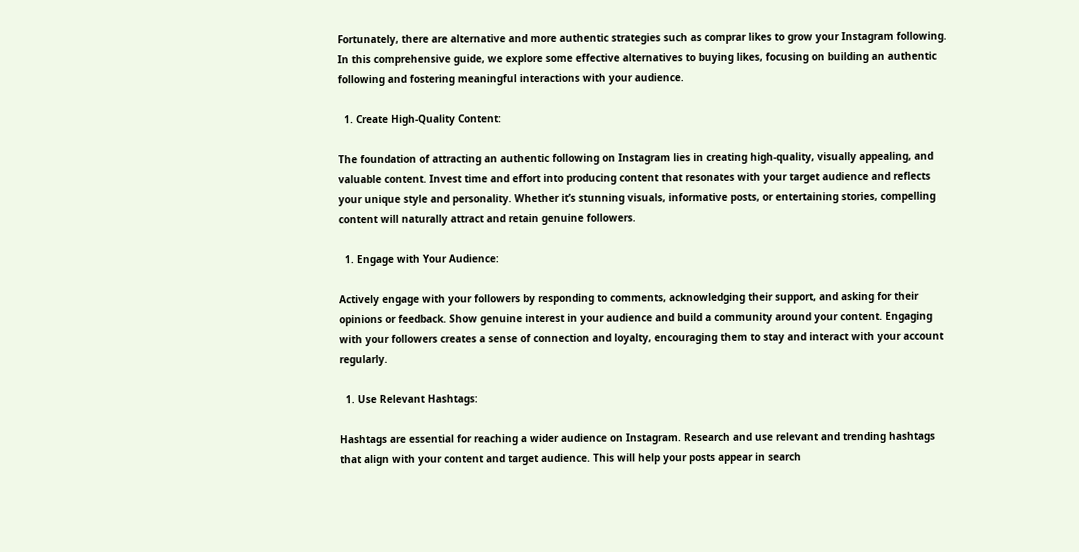Fortunately, there are alternative and more authentic strategies such as comprar likes to grow your Instagram following. In this comprehensive guide, we explore some effective alternatives to buying likes, focusing on building an authentic following and fostering meaningful interactions with your audience.

  1. Create High-Quality Content:

The foundation of attracting an authentic following on Instagram lies in creating high-quality, visually appealing, and valuable content. Invest time and effort into producing content that resonates with your target audience and reflects your unique style and personality. Whether it’s stunning visuals, informative posts, or entertaining stories, compelling content will naturally attract and retain genuine followers.

  1. Engage with Your Audience:

Actively engage with your followers by responding to comments, acknowledging their support, and asking for their opinions or feedback. Show genuine interest in your audience and build a community around your content. Engaging with your followers creates a sense of connection and loyalty, encouraging them to stay and interact with your account regularly.

  1. Use Relevant Hashtags:

Hashtags are essential for reaching a wider audience on Instagram. Research and use relevant and trending hashtags that align with your content and target audience. This will help your posts appear in search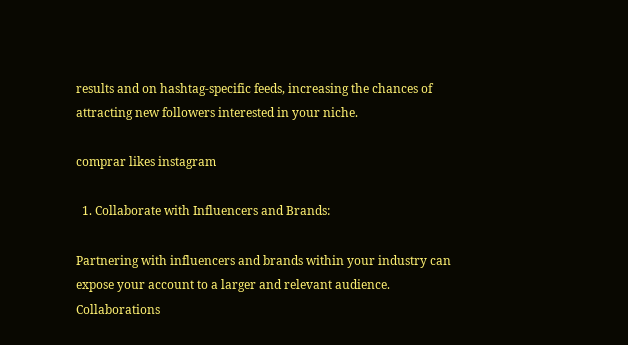results and on hashtag-specific feeds, increasing the chances of attracting new followers interested in your niche.

comprar likes instagram

  1. Collaborate with Influencers and Brands:

Partnering with influencers and brands within your industry can expose your account to a larger and relevant audience. Collaborations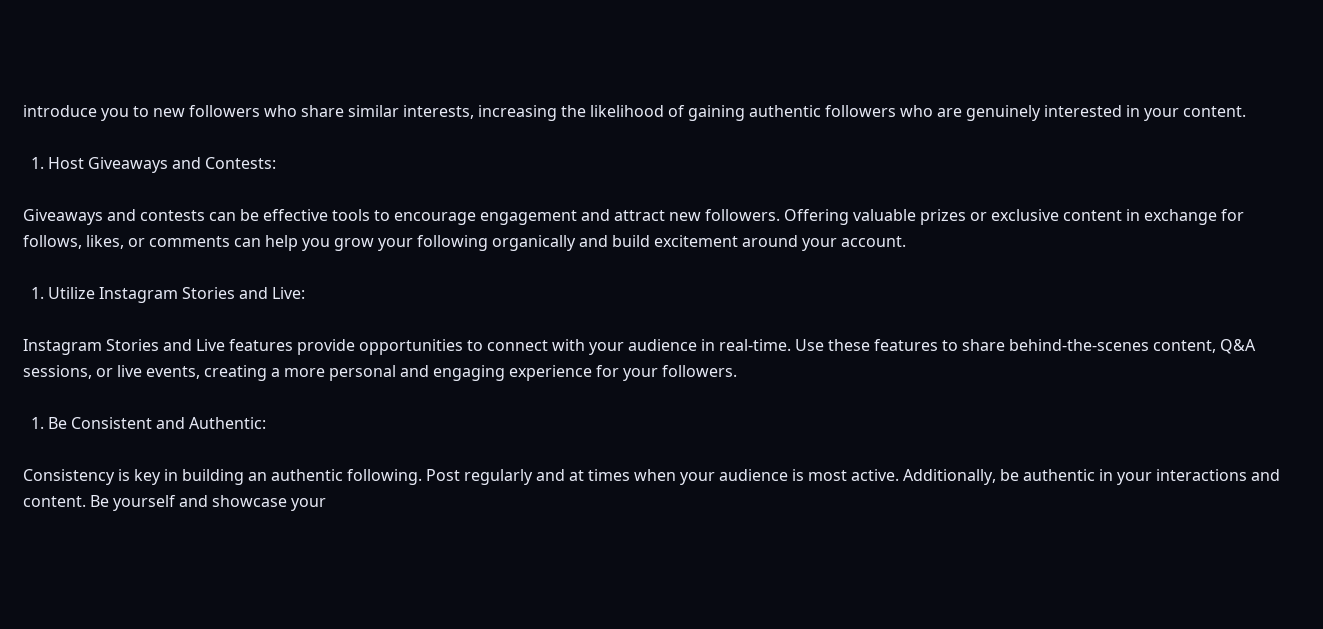introduce you to new followers who share similar interests, increasing the likelihood of gaining authentic followers who are genuinely interested in your content.

  1. Host Giveaways and Contests:

Giveaways and contests can be effective tools to encourage engagement and attract new followers. Offering valuable prizes or exclusive content in exchange for follows, likes, or comments can help you grow your following organically and build excitement around your account.

  1. Utilize Instagram Stories and Live:

Instagram Stories and Live features provide opportunities to connect with your audience in real-time. Use these features to share behind-the-scenes content, Q&A sessions, or live events, creating a more personal and engaging experience for your followers.

  1. Be Consistent and Authentic:

Consistency is key in building an authentic following. Post regularly and at times when your audience is most active. Additionally, be authentic in your interactions and content. Be yourself and showcase your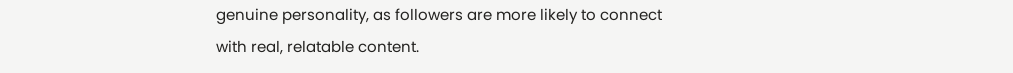genuine personality, as followers are more likely to connect with real, relatable content.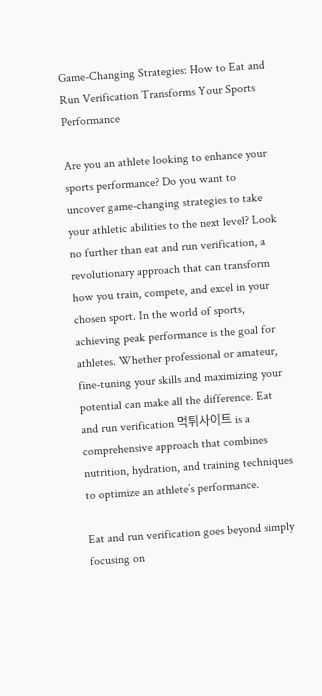Game-Changing Strategies: How to Eat and Run Verification Transforms Your Sports Performance

Are you an athlete looking to enhance your sports performance? Do you want to uncover game-changing strategies to take your athletic abilities to the next level? Look no further than eat and run verification, a revolutionary approach that can transform how you train, compete, and excel in your chosen sport. In the world of sports, achieving peak performance is the goal for athletes. Whether professional or amateur, fine-tuning your skills and maximizing your potential can make all the difference. Eat and run verification 먹튀사이트 is a comprehensive approach that combines nutrition, hydration, and training techniques to optimize an athlete’s performance.

Eat and run verification goes beyond simply focusing on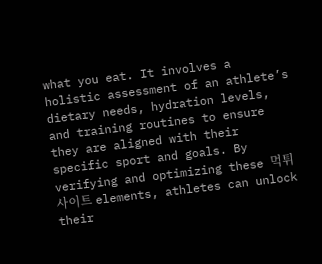what you eat. It involves a holistic assessment of an athlete’s dietary needs, hydration levels, and training routines to ensure they are aligned with their specific sport and goals. By verifying and optimizing these 먹튀사이트 elements, athletes can unlock their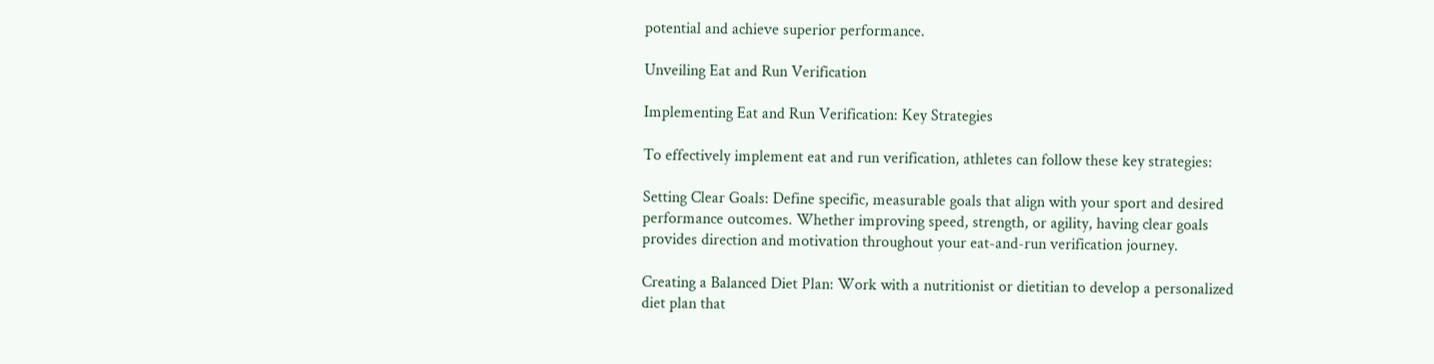potential and achieve superior performance.

Unveiling Eat and Run Verification

Implementing Eat and Run Verification: Key Strategies

To effectively implement eat and run verification, athletes can follow these key strategies:

Setting Clear Goals: Define specific, measurable goals that align with your sport and desired performance outcomes. Whether improving speed, strength, or agility, having clear goals provides direction and motivation throughout your eat-and-run verification journey.

Creating a Balanced Diet Plan: Work with a nutritionist or dietitian to develop a personalized diet plan that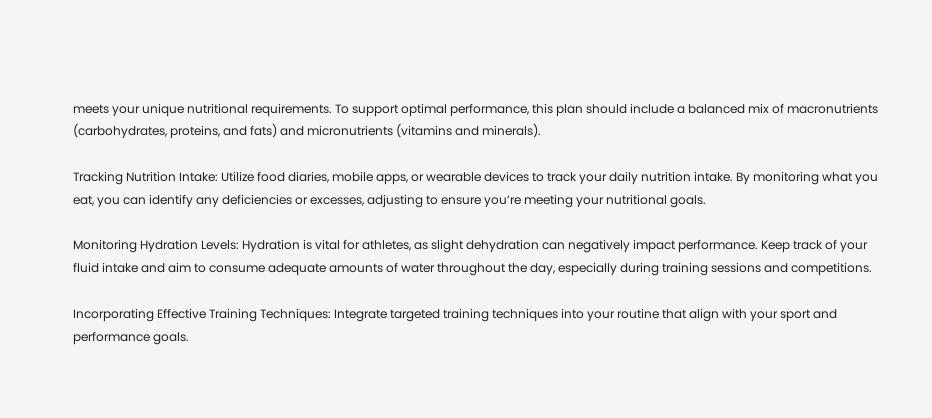meets your unique nutritional requirements. To support optimal performance, this plan should include a balanced mix of macronutrients (carbohydrates, proteins, and fats) and micronutrients (vitamins and minerals).

Tracking Nutrition Intake: Utilize food diaries, mobile apps, or wearable devices to track your daily nutrition intake. By monitoring what you eat, you can identify any deficiencies or excesses, adjusting to ensure you’re meeting your nutritional goals.

Monitoring Hydration Levels: Hydration is vital for athletes, as slight dehydration can negatively impact performance. Keep track of your fluid intake and aim to consume adequate amounts of water throughout the day, especially during training sessions and competitions.

Incorporating Effective Training Techniques: Integrate targeted training techniques into your routine that align with your sport and performance goals.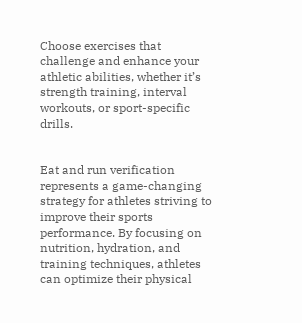Choose exercises that challenge and enhance your athletic abilities, whether it’s strength training, interval workouts, or sport-specific drills.


Eat and run verification represents a game-changing strategy for athletes striving to improve their sports performance. By focusing on nutrition, hydration, and training techniques, athletes can optimize their physical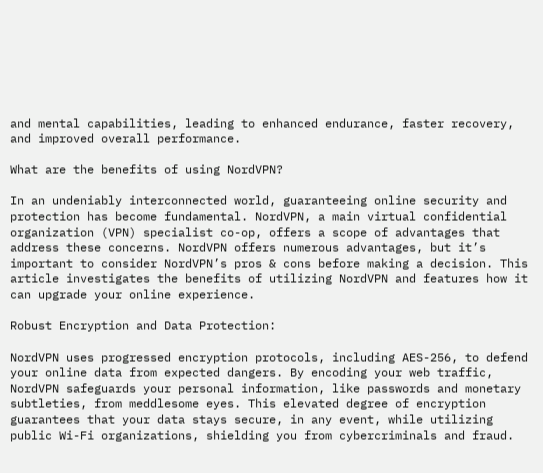and mental capabilities, leading to enhanced endurance, faster recovery, and improved overall performance.

What are the benefits of using NordVPN?

In an undeniably interconnected world, guaranteeing online security and protection has become fundamental. NordVPN, a main virtual confidential organization (VPN) specialist co-op, offers a scope of advantages that address these concerns. NordVPN offers numerous advantages, but it’s important to consider NordVPN’s pros & cons before making a decision. This article investigates the benefits of utilizing NordVPN and features how it can upgrade your online experience.

Robust Encryption and Data Protection:

NordVPN uses progressed encryption protocols, including AES-256, to defend your online data from expected dangers. By encoding your web traffic, NordVPN safeguards your personal information, like passwords and monetary subtleties, from meddlesome eyes. This elevated degree of encryption guarantees that your data stays secure, in any event, while utilizing public Wi-Fi organizations, shielding you from cybercriminals and fraud.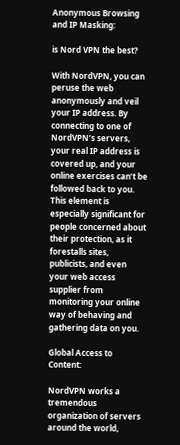Anonymous Browsing and IP Masking:

is Nord VPN the best?

With NordVPN, you can peruse the web anonymously and veil your IP address. By connecting to one of NordVPN’s servers, your real IP address is covered up, and your online exercises can’t be followed back to you. This element is especially significant for people concerned about their protection, as it forestalls sites, publicists, and even your web access supplier from monitoring your online way of behaving and gathering data on you.

Global Access to Content:

NordVPN works a tremendous organization of servers around the world,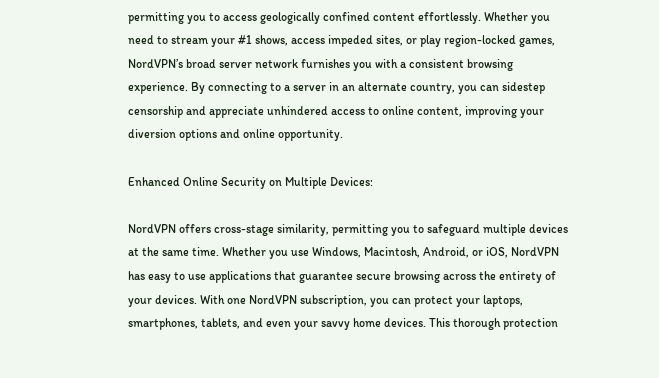permitting you to access geologically confined content effortlessly. Whether you need to stream your #1 shows, access impeded sites, or play region-locked games, NordVPN’s broad server network furnishes you with a consistent browsing experience. By connecting to a server in an alternate country, you can sidestep censorship and appreciate unhindered access to online content, improving your diversion options and online opportunity.

Enhanced Online Security on Multiple Devices:

NordVPN offers cross-stage similarity, permitting you to safeguard multiple devices at the same time. Whether you use Windows, Macintosh, Android, or iOS, NordVPN has easy to use applications that guarantee secure browsing across the entirety of your devices. With one NordVPN subscription, you can protect your laptops, smartphones, tablets, and even your savvy home devices. This thorough protection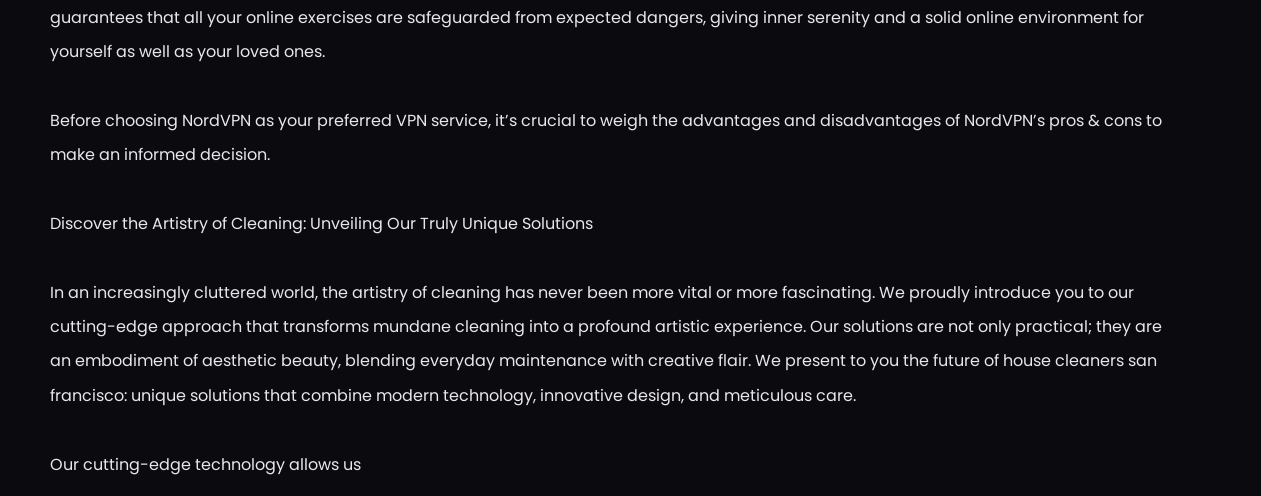guarantees that all your online exercises are safeguarded from expected dangers, giving inner serenity and a solid online environment for yourself as well as your loved ones.

Before choosing NordVPN as your preferred VPN service, it’s crucial to weigh the advantages and disadvantages of NordVPN’s pros & cons to make an informed decision.

Discover the Artistry of Cleaning: Unveiling Our Truly Unique Solutions

In an increasingly cluttered world, the artistry of cleaning has never been more vital or more fascinating. We proudly introduce you to our cutting-edge approach that transforms mundane cleaning into a profound artistic experience. Our solutions are not only practical; they are an embodiment of aesthetic beauty, blending everyday maintenance with creative flair. We present to you the future of house cleaners san francisco: unique solutions that combine modern technology, innovative design, and meticulous care.

Our cutting-edge technology allows us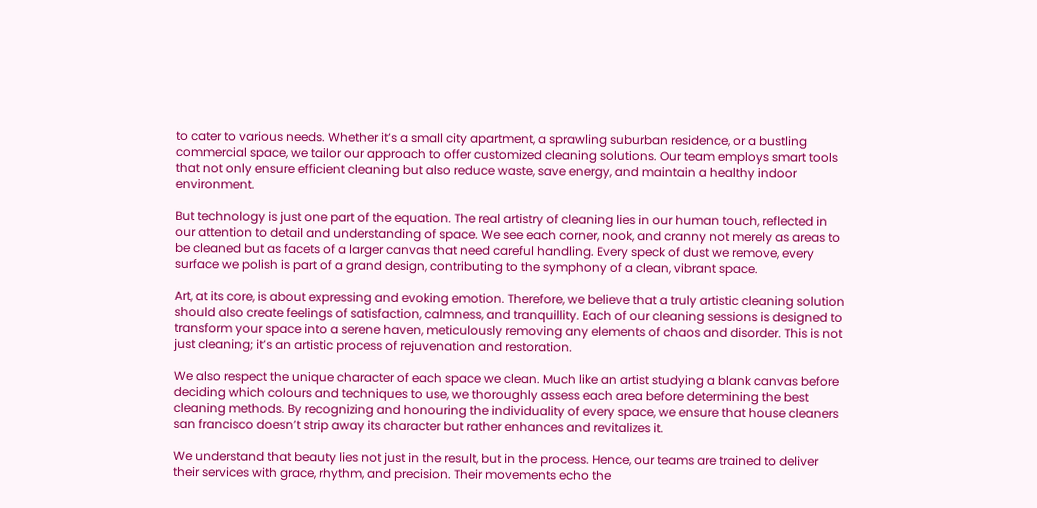to cater to various needs. Whether it’s a small city apartment, a sprawling suburban residence, or a bustling commercial space, we tailor our approach to offer customized cleaning solutions. Our team employs smart tools that not only ensure efficient cleaning but also reduce waste, save energy, and maintain a healthy indoor environment.

But technology is just one part of the equation. The real artistry of cleaning lies in our human touch, reflected in our attention to detail and understanding of space. We see each corner, nook, and cranny not merely as areas to be cleaned but as facets of a larger canvas that need careful handling. Every speck of dust we remove, every surface we polish is part of a grand design, contributing to the symphony of a clean, vibrant space.

Art, at its core, is about expressing and evoking emotion. Therefore, we believe that a truly artistic cleaning solution should also create feelings of satisfaction, calmness, and tranquillity. Each of our cleaning sessions is designed to transform your space into a serene haven, meticulously removing any elements of chaos and disorder. This is not just cleaning; it’s an artistic process of rejuvenation and restoration.

We also respect the unique character of each space we clean. Much like an artist studying a blank canvas before deciding which colours and techniques to use, we thoroughly assess each area before determining the best cleaning methods. By recognizing and honouring the individuality of every space, we ensure that house cleaners san francisco doesn’t strip away its character but rather enhances and revitalizes it.

We understand that beauty lies not just in the result, but in the process. Hence, our teams are trained to deliver their services with grace, rhythm, and precision. Their movements echo the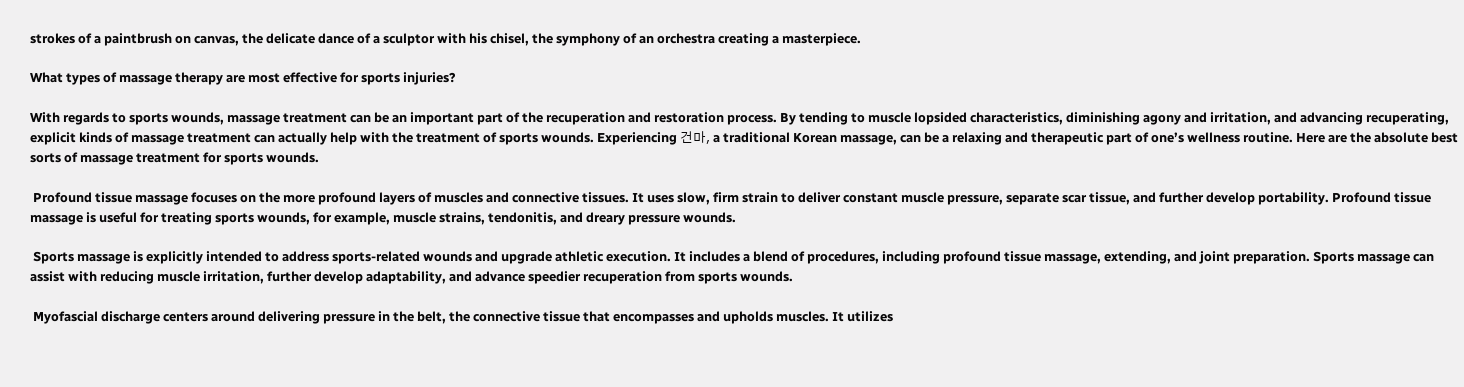strokes of a paintbrush on canvas, the delicate dance of a sculptor with his chisel, the symphony of an orchestra creating a masterpiece.

What types of massage therapy are most effective for sports injuries?

With regards to sports wounds, massage treatment can be an important part of the recuperation and restoration process. By tending to muscle lopsided characteristics, diminishing agony and irritation, and advancing recuperating, explicit kinds of massage treatment can actually help with the treatment of sports wounds. Experiencing 건마, a traditional Korean massage, can be a relaxing and therapeutic part of one’s wellness routine. Here are the absolute best sorts of massage treatment for sports wounds.

 Profound tissue massage focuses on the more profound layers of muscles and connective tissues. It uses slow, firm strain to deliver constant muscle pressure, separate scar tissue, and further develop portability. Profound tissue massage is useful for treating sports wounds, for example, muscle strains, tendonitis, and dreary pressure wounds.

 Sports massage is explicitly intended to address sports-related wounds and upgrade athletic execution. It includes a blend of procedures, including profound tissue massage, extending, and joint preparation. Sports massage can assist with reducing muscle irritation, further develop adaptability, and advance speedier recuperation from sports wounds.

 Myofascial discharge centers around delivering pressure in the belt, the connective tissue that encompasses and upholds muscles. It utilizes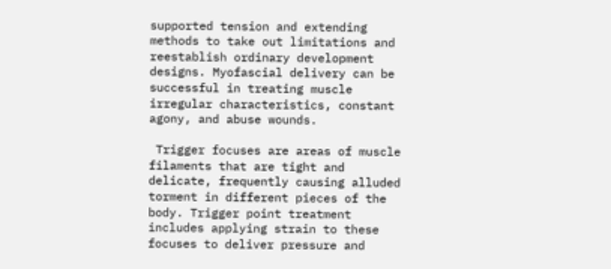supported tension and extending methods to take out limitations and reestablish ordinary development designs. Myofascial delivery can be successful in treating muscle irregular characteristics, constant agony, and abuse wounds.

 Trigger focuses are areas of muscle filaments that are tight and delicate, frequently causing alluded torment in different pieces of the body. Trigger point treatment includes applying strain to these focuses to deliver pressure and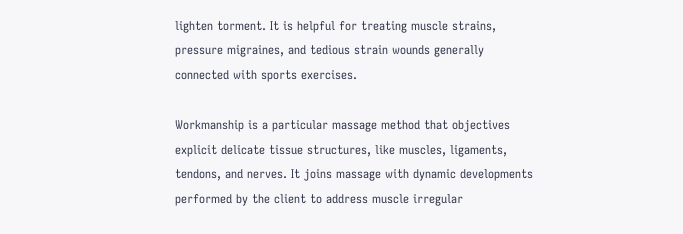lighten torment. It is helpful for treating muscle strains, pressure migraines, and tedious strain wounds generally connected with sports exercises.

Workmanship is a particular massage method that objectives explicit delicate tissue structures, like muscles, ligaments, tendons, and nerves. It joins massage with dynamic developments performed by the client to address muscle irregular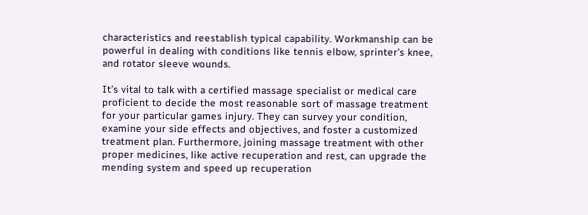characteristics and reestablish typical capability. Workmanship can be powerful in dealing with conditions like tennis elbow, sprinter’s knee, and rotator sleeve wounds.

It’s vital to talk with a certified massage specialist or medical care proficient to decide the most reasonable sort of massage treatment for your particular games injury. They can survey your condition, examine your side effects and objectives, and foster a customized treatment plan. Furthermore, joining massage treatment with other proper medicines, like active recuperation and rest, can upgrade the mending system and speed up recuperation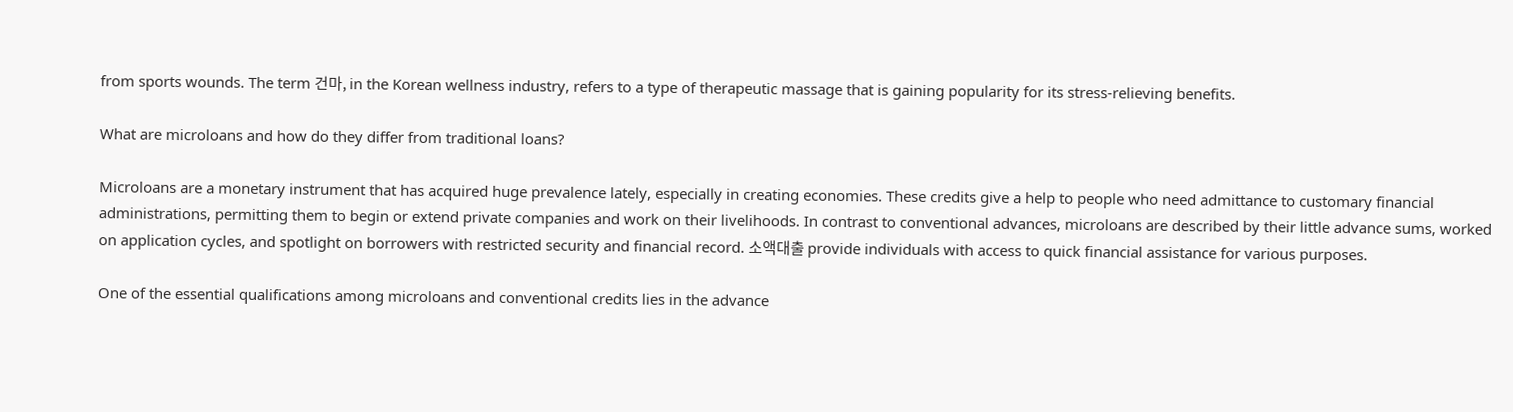from sports wounds. The term 건마, in the Korean wellness industry, refers to a type of therapeutic massage that is gaining popularity for its stress-relieving benefits.

What are microloans and how do they differ from traditional loans?

Microloans are a monetary instrument that has acquired huge prevalence lately, especially in creating economies. These credits give a help to people who need admittance to customary financial administrations, permitting them to begin or extend private companies and work on their livelihoods. In contrast to conventional advances, microloans are described by their little advance sums, worked on application cycles, and spotlight on borrowers with restricted security and financial record. 소액대출 provide individuals with access to quick financial assistance for various purposes.

One of the essential qualifications among microloans and conventional credits lies in the advance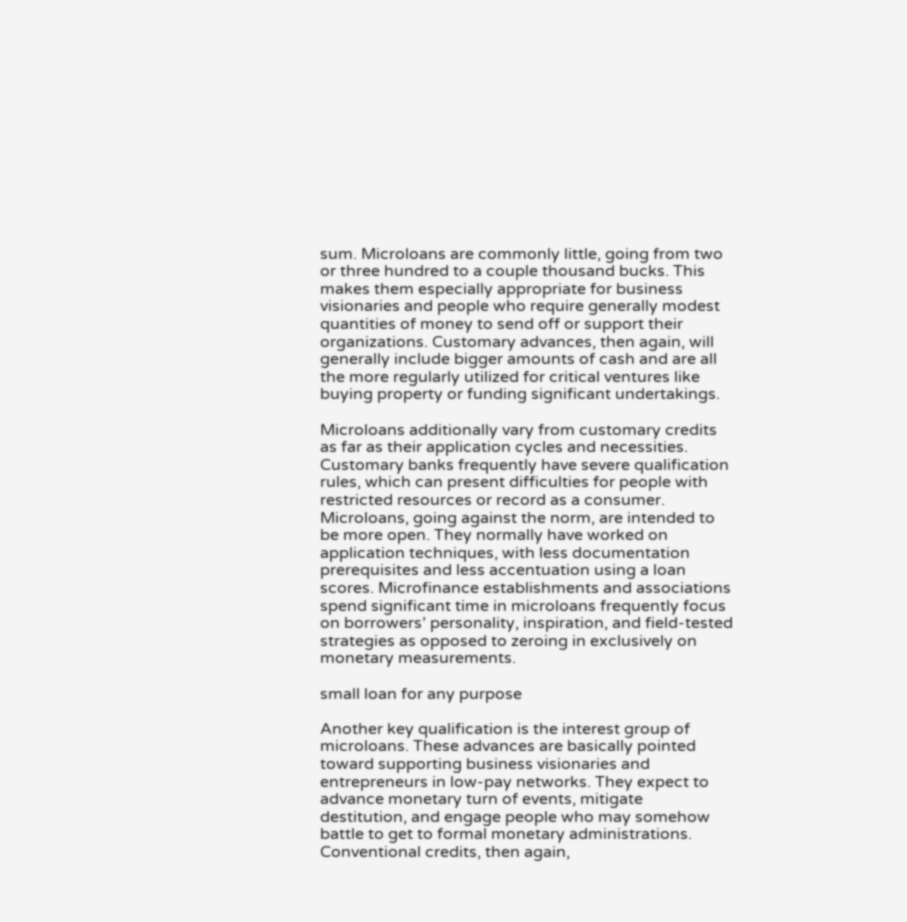sum. Microloans are commonly little, going from two or three hundred to a couple thousand bucks. This makes them especially appropriate for business visionaries and people who require generally modest quantities of money to send off or support their organizations. Customary advances, then again, will generally include bigger amounts of cash and are all the more regularly utilized for critical ventures like buying property or funding significant undertakings.

Microloans additionally vary from customary credits as far as their application cycles and necessities. Customary banks frequently have severe qualification rules, which can present difficulties for people with restricted resources or record as a consumer. Microloans, going against the norm, are intended to be more open. They normally have worked on application techniques, with less documentation prerequisites and less accentuation using a loan scores. Microfinance establishments and associations spend significant time in microloans frequently focus on borrowers’ personality, inspiration, and field-tested strategies as opposed to zeroing in exclusively on monetary measurements.

small loan for any purpose

Another key qualification is the interest group of microloans. These advances are basically pointed toward supporting business visionaries and entrepreneurs in low-pay networks. They expect to advance monetary turn of events, mitigate destitution, and engage people who may somehow battle to get to formal monetary administrations. Conventional credits, then again,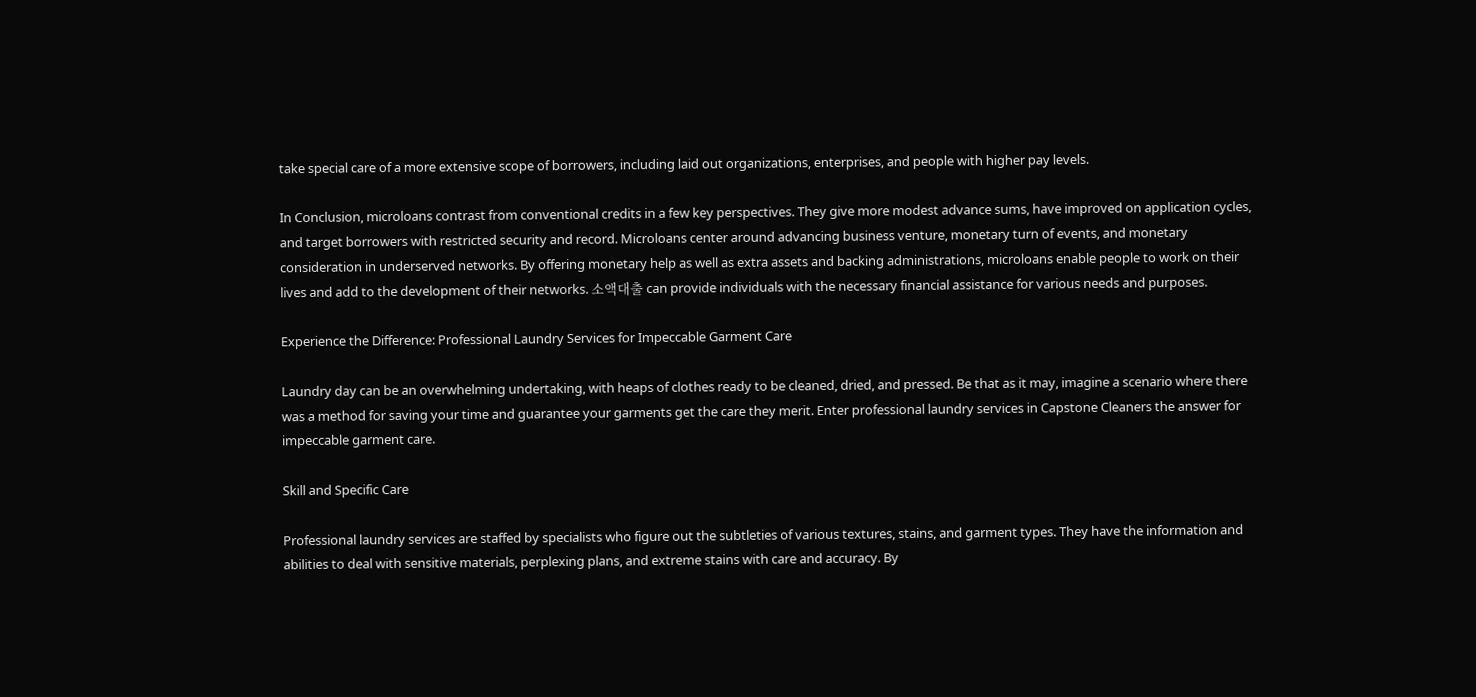take special care of a more extensive scope of borrowers, including laid out organizations, enterprises, and people with higher pay levels.

In Conclusion, microloans contrast from conventional credits in a few key perspectives. They give more modest advance sums, have improved on application cycles, and target borrowers with restricted security and record. Microloans center around advancing business venture, monetary turn of events, and monetary consideration in underserved networks. By offering monetary help as well as extra assets and backing administrations, microloans enable people to work on their lives and add to the development of their networks. 소액대출 can provide individuals with the necessary financial assistance for various needs and purposes.

Experience the Difference: Professional Laundry Services for Impeccable Garment Care

Laundry day can be an overwhelming undertaking, with heaps of clothes ready to be cleaned, dried, and pressed. Be that as it may, imagine a scenario where there was a method for saving your time and guarantee your garments get the care they merit. Enter professional laundry services in Capstone Cleaners the answer for impeccable garment care.

Skill and Specific Care

Professional laundry services are staffed by specialists who figure out the subtleties of various textures, stains, and garment types. They have the information and abilities to deal with sensitive materials, perplexing plans, and extreme stains with care and accuracy. By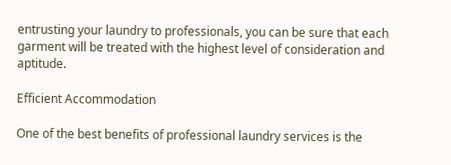entrusting your laundry to professionals, you can be sure that each garment will be treated with the highest level of consideration and aptitude.

Efficient Accommodation

One of the best benefits of professional laundry services is the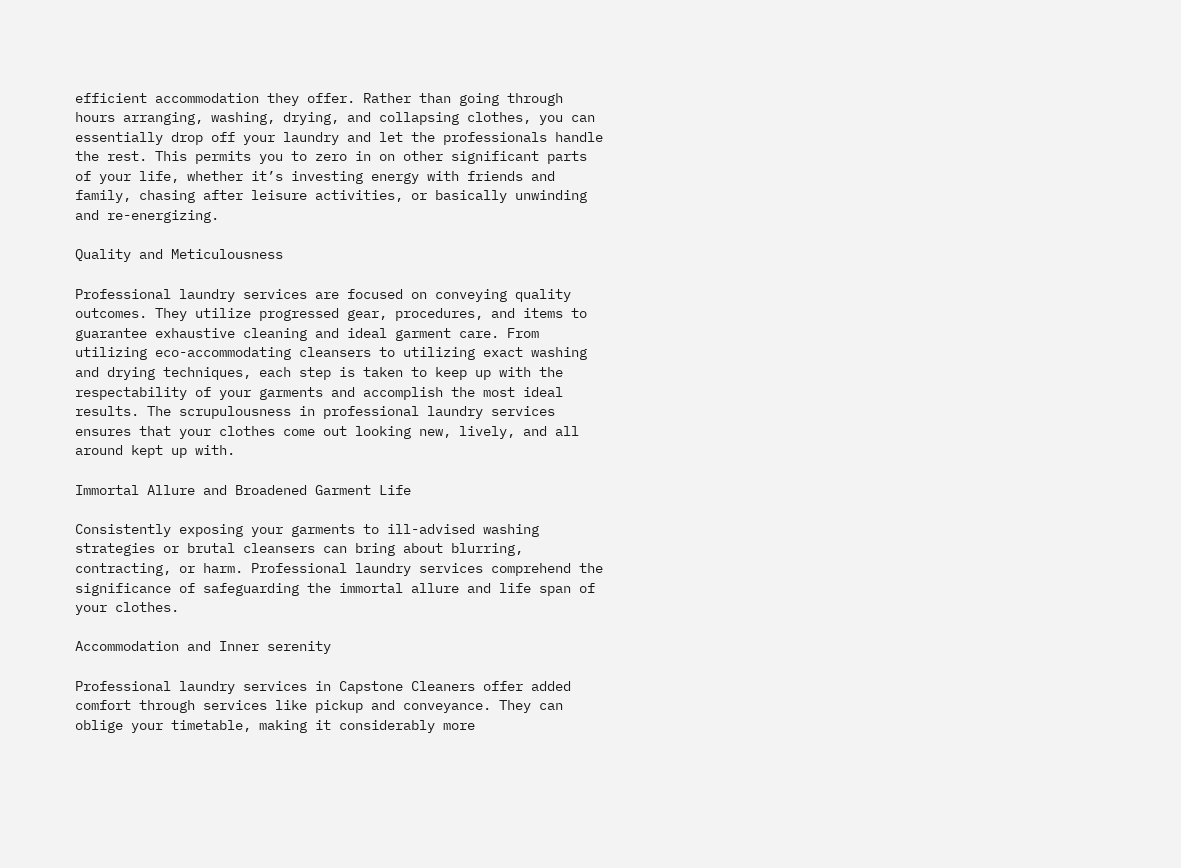efficient accommodation they offer. Rather than going through hours arranging, washing, drying, and collapsing clothes, you can essentially drop off your laundry and let the professionals handle the rest. This permits you to zero in on other significant parts of your life, whether it’s investing energy with friends and family, chasing after leisure activities, or basically unwinding and re-energizing.

Quality and Meticulousness

Professional laundry services are focused on conveying quality outcomes. They utilize progressed gear, procedures, and items to guarantee exhaustive cleaning and ideal garment care. From utilizing eco-accommodating cleansers to utilizing exact washing and drying techniques, each step is taken to keep up with the respectability of your garments and accomplish the most ideal results. The scrupulousness in professional laundry services ensures that your clothes come out looking new, lively, and all around kept up with.

Immortal Allure and Broadened Garment Life

Consistently exposing your garments to ill-advised washing strategies or brutal cleansers can bring about blurring, contracting, or harm. Professional laundry services comprehend the significance of safeguarding the immortal allure and life span of your clothes.

Accommodation and Inner serenity

Professional laundry services in Capstone Cleaners offer added comfort through services like pickup and conveyance. They can oblige your timetable, making it considerably more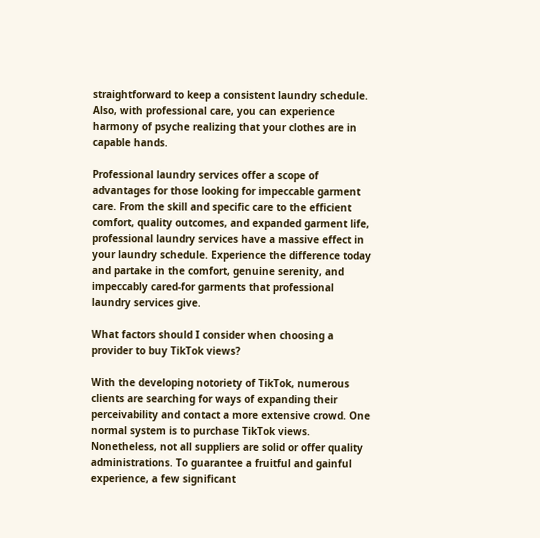straightforward to keep a consistent laundry schedule. Also, with professional care, you can experience harmony of psyche realizing that your clothes are in capable hands.

Professional laundry services offer a scope of advantages for those looking for impeccable garment care. From the skill and specific care to the efficient comfort, quality outcomes, and expanded garment life, professional laundry services have a massive effect in your laundry schedule. Experience the difference today and partake in the comfort, genuine serenity, and impeccably cared-for garments that professional laundry services give.

What factors should I consider when choosing a provider to buy TikTok views?

With the developing notoriety of TikTok, numerous clients are searching for ways of expanding their perceivability and contact a more extensive crowd. One normal system is to purchase TikTok views. Nonetheless, not all suppliers are solid or offer quality administrations. To guarantee a fruitful and gainful experience, a few significant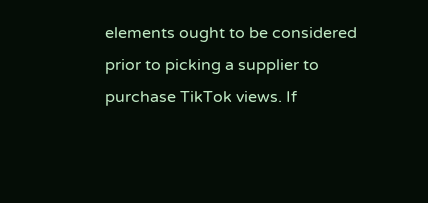elements ought to be considered prior to picking a supplier to purchase TikTok views. If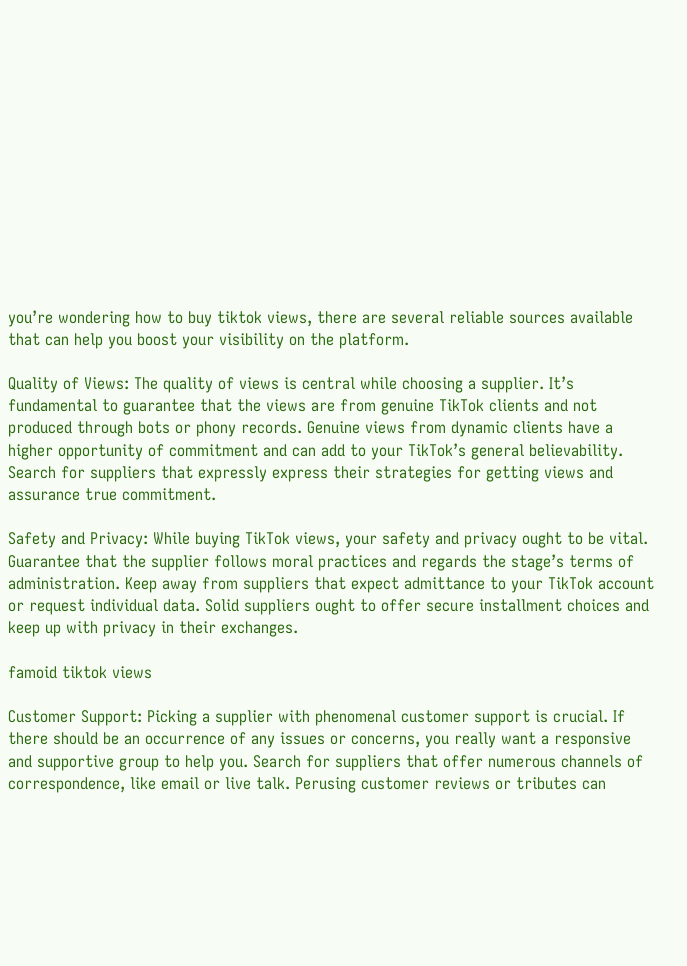you’re wondering how to buy tiktok views, there are several reliable sources available that can help you boost your visibility on the platform.

Quality of Views: The quality of views is central while choosing a supplier. It’s fundamental to guarantee that the views are from genuine TikTok clients and not produced through bots or phony records. Genuine views from dynamic clients have a higher opportunity of commitment and can add to your TikTok’s general believability. Search for suppliers that expressly express their strategies for getting views and assurance true commitment.

Safety and Privacy: While buying TikTok views, your safety and privacy ought to be vital. Guarantee that the supplier follows moral practices and regards the stage’s terms of administration. Keep away from suppliers that expect admittance to your TikTok account or request individual data. Solid suppliers ought to offer secure installment choices and keep up with privacy in their exchanges.

famoid tiktok views

Customer Support: Picking a supplier with phenomenal customer support is crucial. If there should be an occurrence of any issues or concerns, you really want a responsive and supportive group to help you. Search for suppliers that offer numerous channels of correspondence, like email or live talk. Perusing customer reviews or tributes can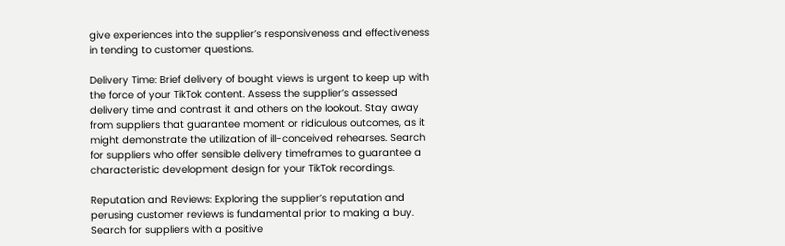give experiences into the supplier’s responsiveness and effectiveness in tending to customer questions.

Delivery Time: Brief delivery of bought views is urgent to keep up with the force of your TikTok content. Assess the supplier’s assessed delivery time and contrast it and others on the lookout. Stay away from suppliers that guarantee moment or ridiculous outcomes, as it might demonstrate the utilization of ill-conceived rehearses. Search for suppliers who offer sensible delivery timeframes to guarantee a characteristic development design for your TikTok recordings.

Reputation and Reviews: Exploring the supplier’s reputation and perusing customer reviews is fundamental prior to making a buy. Search for suppliers with a positive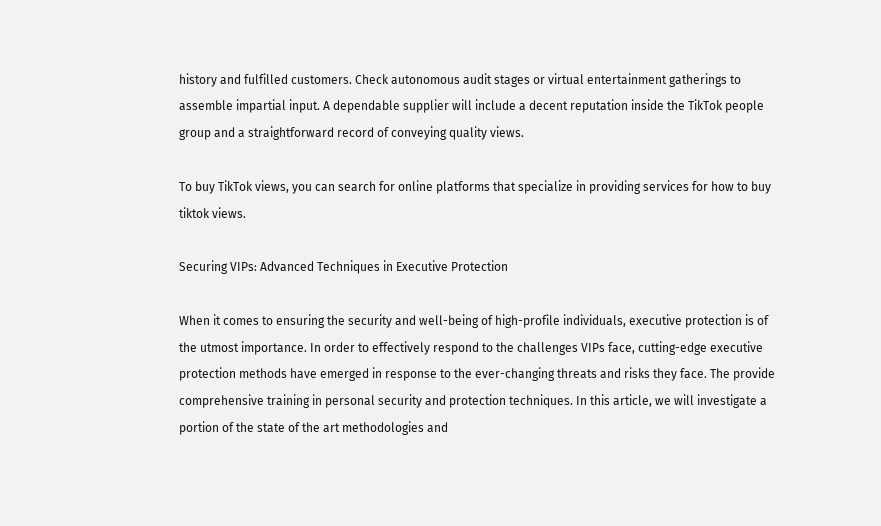history and fulfilled customers. Check autonomous audit stages or virtual entertainment gatherings to assemble impartial input. A dependable supplier will include a decent reputation inside the TikTok people group and a straightforward record of conveying quality views.

To buy TikTok views, you can search for online platforms that specialize in providing services for how to buy tiktok views.

Securing VIPs: Advanced Techniques in Executive Protection

When it comes to ensuring the security and well-being of high-profile individuals, executive protection is of the utmost importance. In order to effectively respond to the challenges VIPs face, cutting-edge executive protection methods have emerged in response to the ever-changing threats and risks they face. The provide comprehensive training in personal security and protection techniques. In this article, we will investigate a portion of the state of the art methodologies and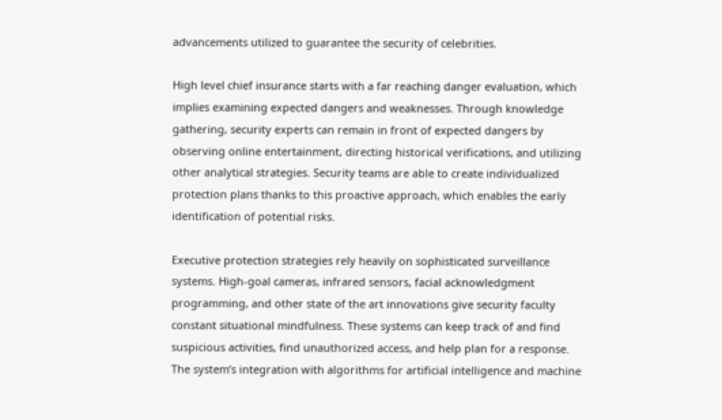advancements utilized to guarantee the security of celebrities.

High level chief insurance starts with a far reaching danger evaluation, which implies examining expected dangers and weaknesses. Through knowledge gathering, security experts can remain in front of expected dangers by observing online entertainment, directing historical verifications, and utilizing other analytical strategies. Security teams are able to create individualized protection plans thanks to this proactive approach, which enables the early identification of potential risks.

Executive protection strategies rely heavily on sophisticated surveillance systems. High-goal cameras, infrared sensors, facial acknowledgment programming, and other state of the art innovations give security faculty constant situational mindfulness. These systems can keep track of and find suspicious activities, find unauthorized access, and help plan for a response. The system’s integration with algorithms for artificial intelligence and machine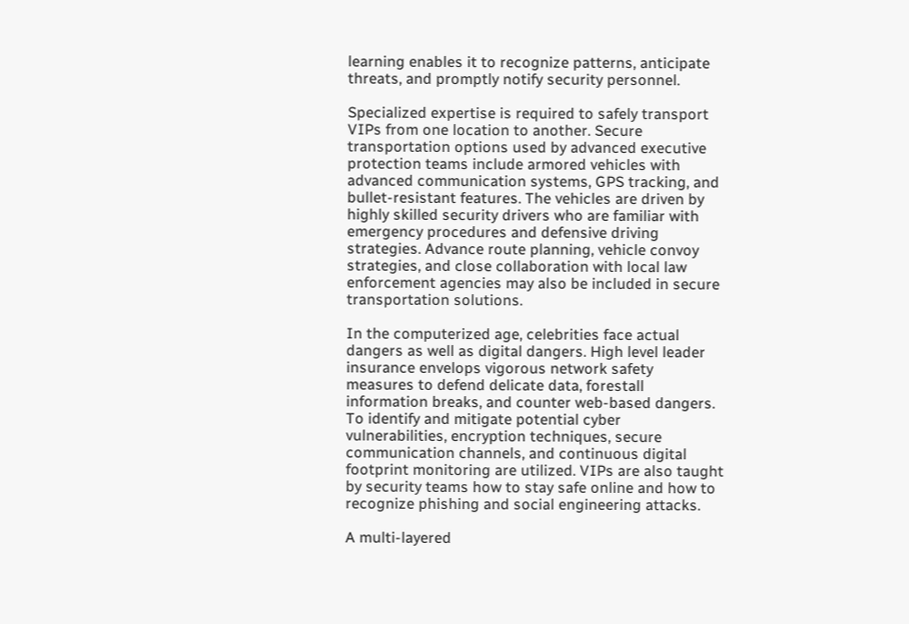learning enables it to recognize patterns, anticipate threats, and promptly notify security personnel.

Specialized expertise is required to safely transport VIPs from one location to another. Secure transportation options used by advanced executive protection teams include armored vehicles with advanced communication systems, GPS tracking, and bullet-resistant features. The vehicles are driven by highly skilled security drivers who are familiar with emergency procedures and defensive driving strategies. Advance route planning, vehicle convoy strategies, and close collaboration with local law enforcement agencies may also be included in secure transportation solutions.

In the computerized age, celebrities face actual dangers as well as digital dangers. High level leader insurance envelops vigorous network safety measures to defend delicate data, forestall information breaks, and counter web-based dangers. To identify and mitigate potential cyber vulnerabilities, encryption techniques, secure communication channels, and continuous digital footprint monitoring are utilized. VIPs are also taught by security teams how to stay safe online and how to recognize phishing and social engineering attacks.

A multi-layered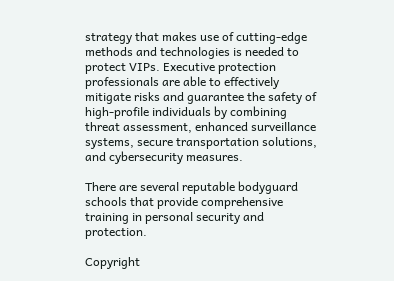strategy that makes use of cutting-edge methods and technologies is needed to protect VIPs. Executive protection professionals are able to effectively mitigate risks and guarantee the safety of high-profile individuals by combining threat assessment, enhanced surveillance systems, secure transportation solutions, and cybersecurity measures.

There are several reputable bodyguard schools that provide comprehensive training in personal security and protection.

Copyright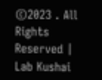©2023 . All Rights Reserved | Lab Kushai